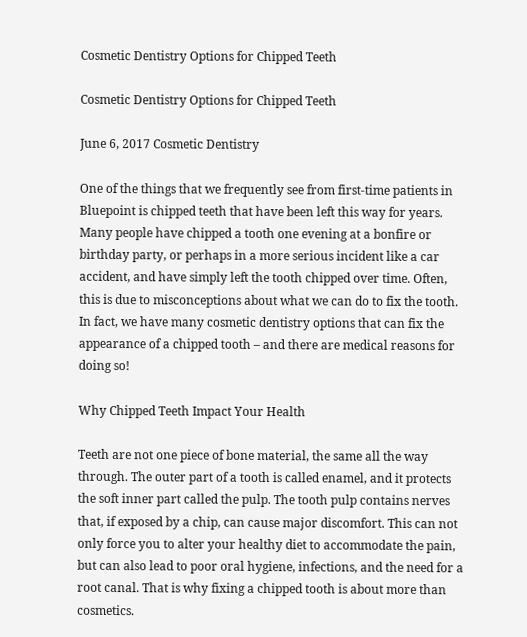Cosmetic Dentistry Options for Chipped Teeth

Cosmetic Dentistry Options for Chipped Teeth

June 6, 2017 Cosmetic Dentistry

One of the things that we frequently see from first-time patients in Bluepoint is chipped teeth that have been left this way for years. Many people have chipped a tooth one evening at a bonfire or birthday party, or perhaps in a more serious incident like a car accident, and have simply left the tooth chipped over time. Often, this is due to misconceptions about what we can do to fix the tooth. In fact, we have many cosmetic dentistry options that can fix the appearance of a chipped tooth – and there are medical reasons for doing so!

Why Chipped Teeth Impact Your Health

Teeth are not one piece of bone material, the same all the way through. The outer part of a tooth is called enamel, and it protects the soft inner part called the pulp. The tooth pulp contains nerves that, if exposed by a chip, can cause major discomfort. This can not only force you to alter your healthy diet to accommodate the pain, but can also lead to poor oral hygiene, infections, and the need for a root canal. That is why fixing a chipped tooth is about more than cosmetics.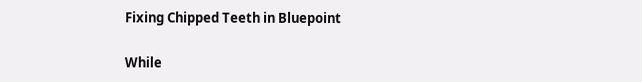Fixing Chipped Teeth in Bluepoint

While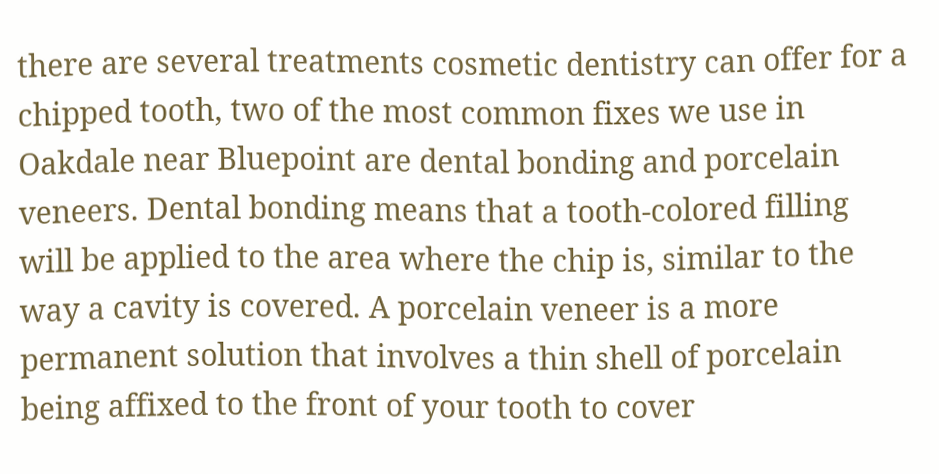there are several treatments cosmetic dentistry can offer for a chipped tooth, two of the most common fixes we use in Oakdale near Bluepoint are dental bonding and porcelain veneers. Dental bonding means that a tooth-colored filling will be applied to the area where the chip is, similar to the way a cavity is covered. A porcelain veneer is a more permanent solution that involves a thin shell of porcelain being affixed to the front of your tooth to cover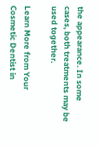the appearance. In some cases, both treatments may be used together.

Learn More from Your Cosmetic Dentist in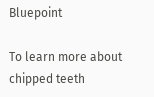Bluepoint

To learn more about chipped teeth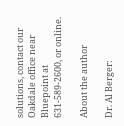solutions, contact our Oakdale office near Bluepoint at 631-589-2600, or online.

About the author

Dr. Al Berger: